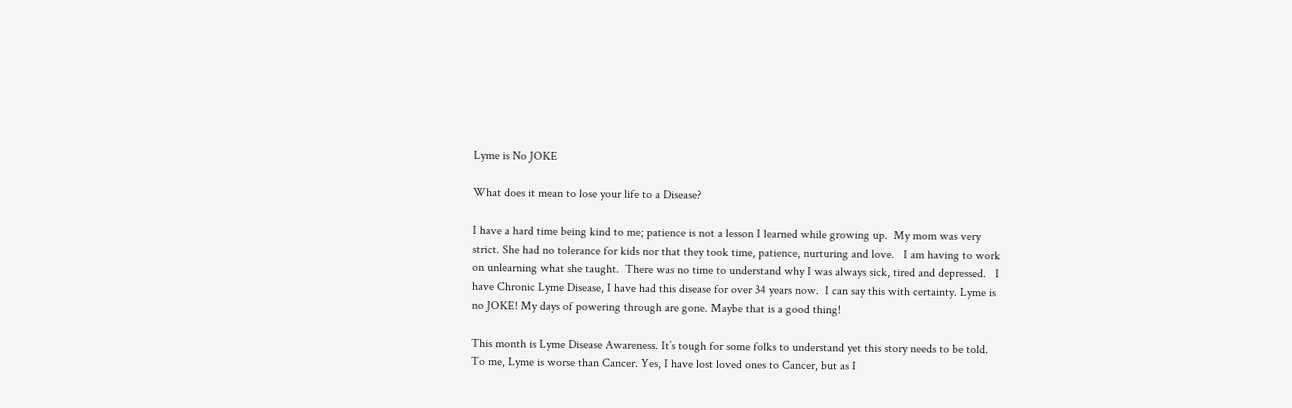Lyme is No JOKE

What does it mean to lose your life to a Disease?

I have a hard time being kind to me; patience is not a lesson I learned while growing up.  My mom was very strict. She had no tolerance for kids nor that they took time, patience, nurturing and love.   I am having to work on unlearning what she taught.  There was no time to understand why I was always sick, tired and depressed.   I have Chronic Lyme Disease, I have had this disease for over 34 years now.  I can say this with certainty. Lyme is no JOKE! My days of powering through are gone. Maybe that is a good thing!

This month is Lyme Disease Awareness. It’s tough for some folks to understand yet this story needs to be told. To me, Lyme is worse than Cancer. Yes, I have lost loved ones to Cancer, but as I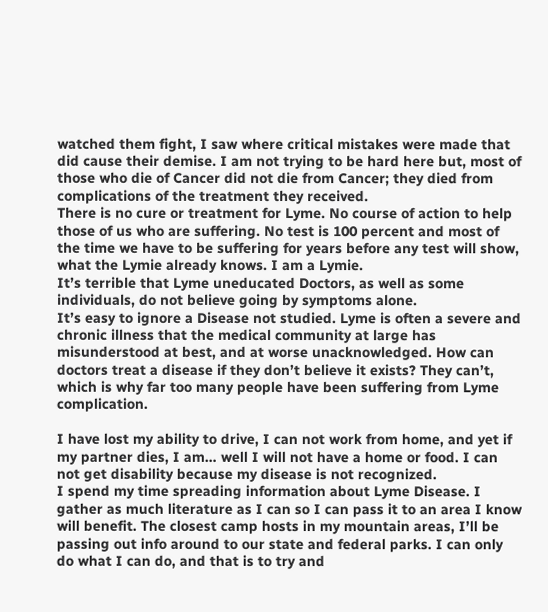watched them fight, I saw where critical mistakes were made that did cause their demise. I am not trying to be hard here but, most of those who die of Cancer did not die from Cancer; they died from complications of the treatment they received.
There is no cure or treatment for Lyme. No course of action to help those of us who are suffering. No test is 100 percent and most of the time we have to be suffering for years before any test will show, what the Lymie already knows. I am a Lymie.
It’s terrible that Lyme uneducated Doctors, as well as some individuals, do not believe going by symptoms alone.
It’s easy to ignore a Disease not studied. Lyme is often a severe and chronic illness that the medical community at large has misunderstood at best, and at worse unacknowledged. How can doctors treat a disease if they don’t believe it exists? They can’t, which is why far too many people have been suffering from Lyme complication.

I have lost my ability to drive, I can not work from home, and yet if my partner dies, I am… well I will not have a home or food. I can not get disability because my disease is not recognized.
I spend my time spreading information about Lyme Disease. I gather as much literature as I can so I can pass it to an area I know will benefit. The closest camp hosts in my mountain areas, I’ll be passing out info around to our state and federal parks. I can only do what I can do, and that is to try and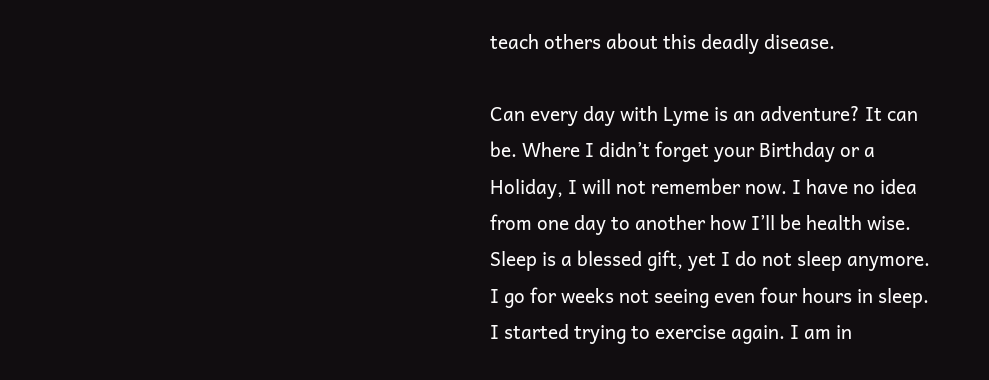teach others about this deadly disease.

Can every day with Lyme is an adventure? It can be. Where I didn’t forget your Birthday or a Holiday, I will not remember now. I have no idea from one day to another how I’ll be health wise.
Sleep is a blessed gift, yet I do not sleep anymore. I go for weeks not seeing even four hours in sleep.
I started trying to exercise again. I am in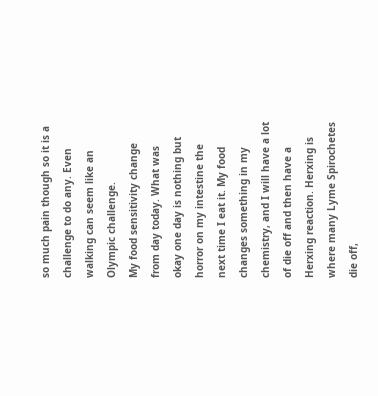so much pain though so it is a challenge to do any. Even walking can seem like an Olympic challenge.
My food sensitivity change from day today. What was okay one day is nothing but horror on my intestine the next time I eat it. My food changes something in my chemistry, and I will have a lot of die off and then have a Herxing reaction. Herxing is where many Lyme Spirochetes die off,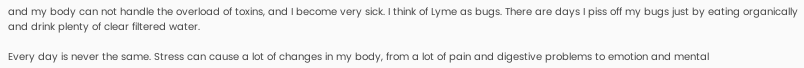and my body can not handle the overload of toxins, and I become very sick. I think of Lyme as bugs. There are days I piss off my bugs just by eating organically and drink plenty of clear filtered water.

Every day is never the same. Stress can cause a lot of changes in my body, from a lot of pain and digestive problems to emotion and mental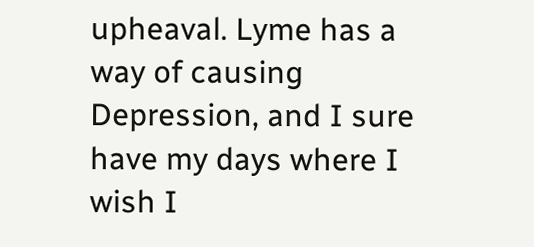upheaval. Lyme has a way of causing Depression, and I sure have my days where I wish I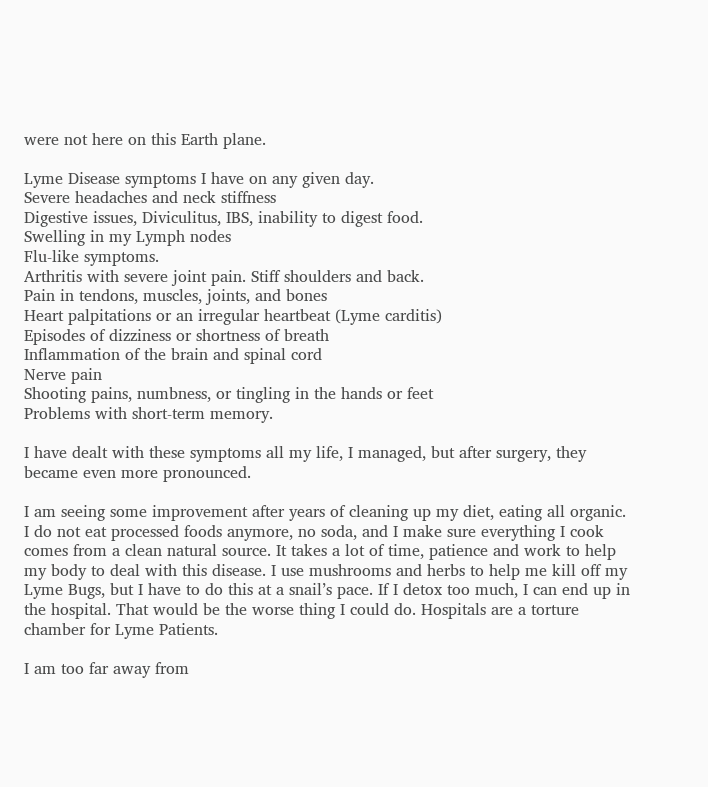were not here on this Earth plane.

Lyme Disease symptoms I have on any given day.
Severe headaches and neck stiffness
Digestive issues, Diviculitus, IBS, inability to digest food.
Swelling in my Lymph nodes
Flu-like symptoms.
Arthritis with severe joint pain. Stiff shoulders and back.
Pain in tendons, muscles, joints, and bones
Heart palpitations or an irregular heartbeat (Lyme carditis)
Episodes of dizziness or shortness of breath
Inflammation of the brain and spinal cord
Nerve pain
Shooting pains, numbness, or tingling in the hands or feet
Problems with short-term memory.

I have dealt with these symptoms all my life, I managed, but after surgery, they became even more pronounced.

I am seeing some improvement after years of cleaning up my diet, eating all organic. I do not eat processed foods anymore, no soda, and I make sure everything I cook comes from a clean natural source. It takes a lot of time, patience and work to help my body to deal with this disease. I use mushrooms and herbs to help me kill off my Lyme Bugs, but I have to do this at a snail’s pace. If I detox too much, I can end up in the hospital. That would be the worse thing I could do. Hospitals are a torture chamber for Lyme Patients.

I am too far away from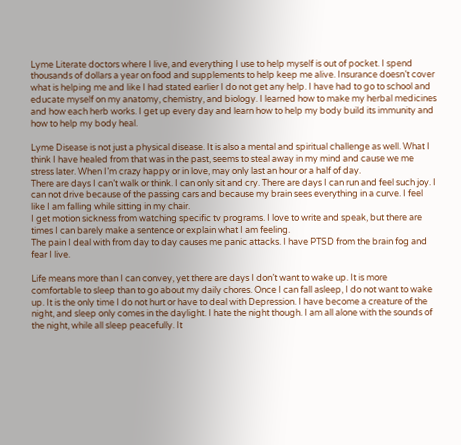Lyme Literate doctors where I live, and everything I use to help myself is out of pocket. I spend thousands of dollars a year on food and supplements to help keep me alive. Insurance doesn’t cover what is helping me and like I had stated earlier I do not get any help. I have had to go to school and educate myself on my anatomy, chemistry, and biology. I learned how to make my herbal medicines and how each herb works. I get up every day and learn how to help my body build its immunity and how to help my body heal.

Lyme Disease is not just a physical disease. It is also a mental and spiritual challenge as well. What I think I have healed from that was in the past, seems to steal away in my mind and cause we me stress later. When I’m crazy happy or in love, may only last an hour or a half of day.
There are days I can’t walk or think. I can only sit and cry. There are days I can run and feel such joy. I can not drive because of the passing cars and because my brain sees everything in a curve. I feel like I am falling while sitting in my chair.
I get motion sickness from watching specific tv programs. I love to write and speak, but there are times I can barely make a sentence or explain what I am feeling.
The pain I deal with from day to day causes me panic attacks. I have PTSD from the brain fog and fear I live.

Life means more than I can convey, yet there are days I don’t want to wake up. It is more comfortable to sleep than to go about my daily chores. Once I can fall asleep, I do not want to wake up. It is the only time I do not hurt or have to deal with Depression. I have become a creature of the night, and sleep only comes in the daylight. I hate the night though. I am all alone with the sounds of the night, while all sleep peacefully. It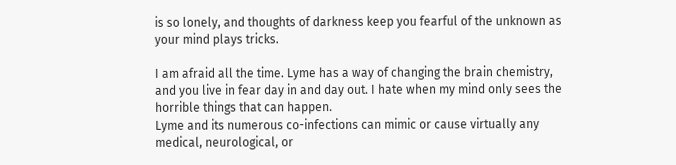is so lonely, and thoughts of darkness keep you fearful of the unknown as your mind plays tricks.

I am afraid all the time. Lyme has a way of changing the brain chemistry, and you live in fear day in and day out. I hate when my mind only sees the horrible things that can happen.
Lyme and its numerous co-infections can mimic or cause virtually any medical, neurological, or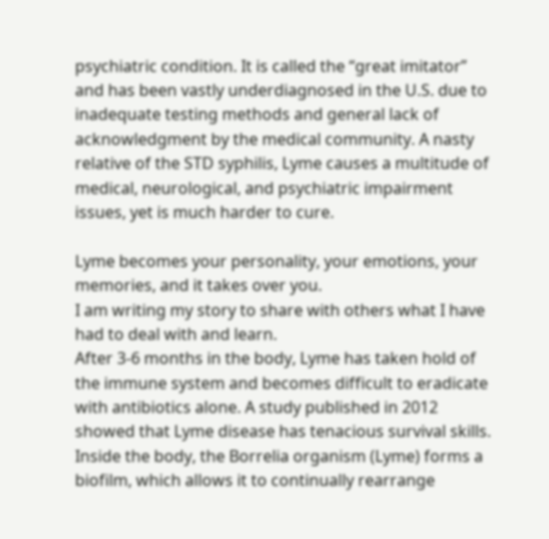psychiatric condition. It is called the “great imitator” and has been vastly underdiagnosed in the U.S. due to inadequate testing methods and general lack of acknowledgment by the medical community. A nasty relative of the STD syphilis, Lyme causes a multitude of medical, neurological, and psychiatric impairment issues, yet is much harder to cure.

Lyme becomes your personality, your emotions, your memories, and it takes over you.
I am writing my story to share with others what I have had to deal with and learn.
After 3-6 months in the body, Lyme has taken hold of the immune system and becomes difficult to eradicate with antibiotics alone. A study published in 2012 showed that Lyme disease has tenacious survival skills. Inside the body, the Borrelia organism (Lyme) forms a biofilm, which allows it to continually rearrange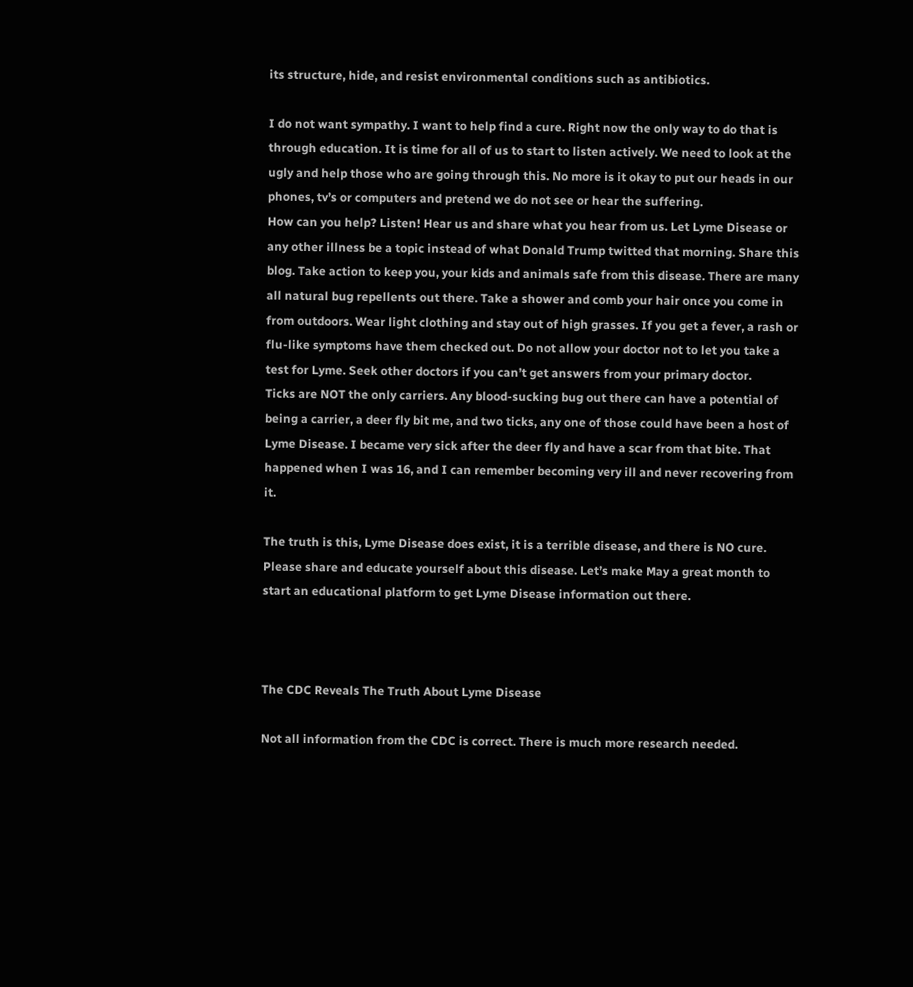its structure, hide, and resist environmental conditions such as antibiotics.

I do not want sympathy. I want to help find a cure. Right now the only way to do that is through education. It is time for all of us to start to listen actively. We need to look at the ugly and help those who are going through this. No more is it okay to put our heads in our phones, tv’s or computers and pretend we do not see or hear the suffering.
How can you help? Listen! Hear us and share what you hear from us. Let Lyme Disease or any other illness be a topic instead of what Donald Trump twitted that morning. Share this blog. Take action to keep you, your kids and animals safe from this disease. There are many all natural bug repellents out there. Take a shower and comb your hair once you come in from outdoors. Wear light clothing and stay out of high grasses. If you get a fever, a rash or flu-like symptoms have them checked out. Do not allow your doctor not to let you take a test for Lyme. Seek other doctors if you can’t get answers from your primary doctor.
Ticks are NOT the only carriers. Any blood-sucking bug out there can have a potential of being a carrier, a deer fly bit me, and two ticks, any one of those could have been a host of Lyme Disease. I became very sick after the deer fly and have a scar from that bite. That happened when I was 16, and I can remember becoming very ill and never recovering from it.

The truth is this, Lyme Disease does exist, it is a terrible disease, and there is NO cure. Please share and educate yourself about this disease. Let’s make May a great month to start an educational platform to get Lyme Disease information out there.



The CDC Reveals The Truth About Lyme Disease

Not all information from the CDC is correct. There is much more research needed.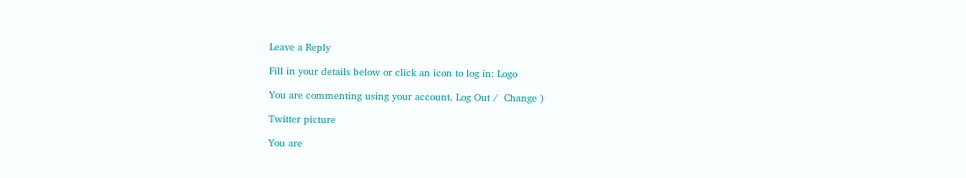Leave a Reply

Fill in your details below or click an icon to log in: Logo

You are commenting using your account. Log Out /  Change )

Twitter picture

You are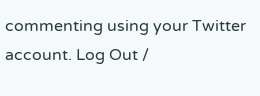commenting using your Twitter account. Log Out /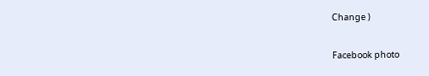Change )

Facebook photo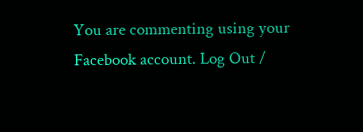You are commenting using your Facebook account. Log Out /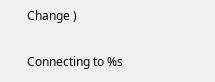Change )

Connecting to %s